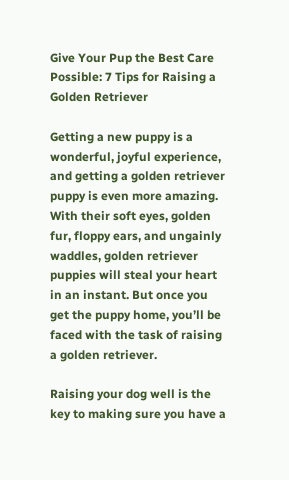Give Your Pup the Best Care Possible: 7 Tips for Raising a Golden Retriever

Getting a new puppy is a wonderful, joyful experience, and getting a golden retriever puppy is even more amazing. With their soft eyes, golden fur, floppy ears, and ungainly waddles, golden retriever puppies will steal your heart in an instant. But once you get the puppy home, you’ll be faced with the task of raising a golden retriever.

Raising your dog well is the key to making sure you have a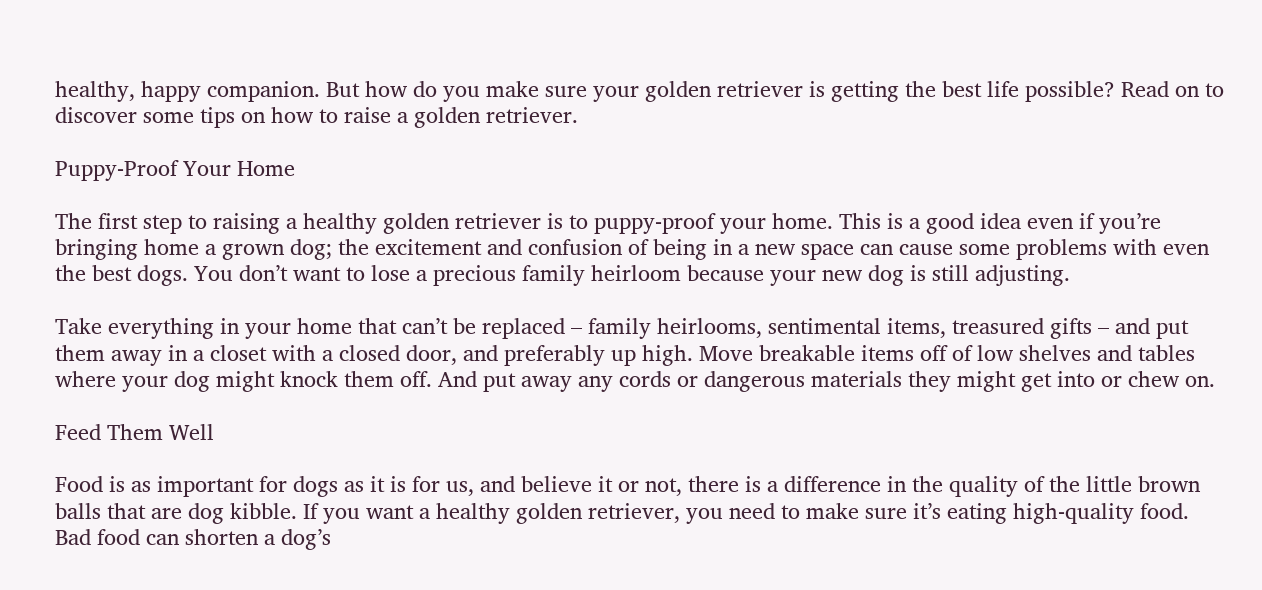healthy, happy companion. But how do you make sure your golden retriever is getting the best life possible? Read on to discover some tips on how to raise a golden retriever.

Puppy-Proof Your Home

The first step to raising a healthy golden retriever is to puppy-proof your home. This is a good idea even if you’re bringing home a grown dog; the excitement and confusion of being in a new space can cause some problems with even the best dogs. You don’t want to lose a precious family heirloom because your new dog is still adjusting.

Take everything in your home that can’t be replaced – family heirlooms, sentimental items, treasured gifts – and put them away in a closet with a closed door, and preferably up high. Move breakable items off of low shelves and tables where your dog might knock them off. And put away any cords or dangerous materials they might get into or chew on.

Feed Them Well

Food is as important for dogs as it is for us, and believe it or not, there is a difference in the quality of the little brown balls that are dog kibble. If you want a healthy golden retriever, you need to make sure it’s eating high-quality food. Bad food can shorten a dog’s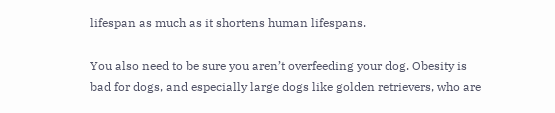lifespan as much as it shortens human lifespans.

You also need to be sure you aren’t overfeeding your dog. Obesity is bad for dogs, and especially large dogs like golden retrievers, who are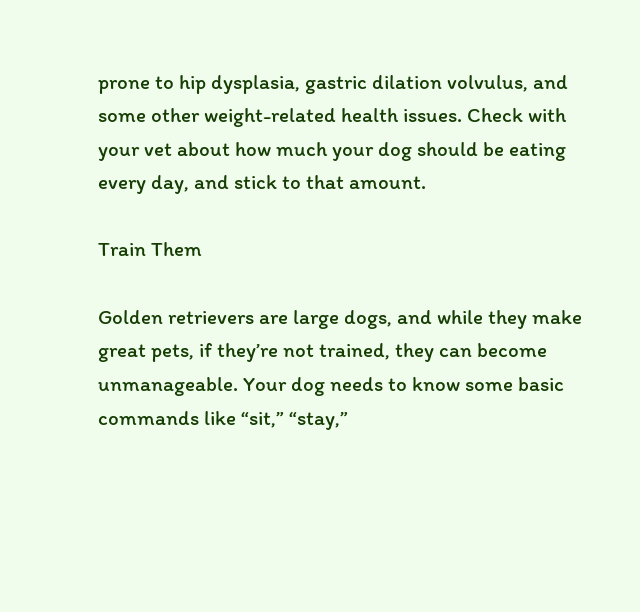prone to hip dysplasia, gastric dilation volvulus, and some other weight-related health issues. Check with your vet about how much your dog should be eating every day, and stick to that amount.

Train Them

Golden retrievers are large dogs, and while they make great pets, if they’re not trained, they can become unmanageable. Your dog needs to know some basic commands like “sit,” “stay,”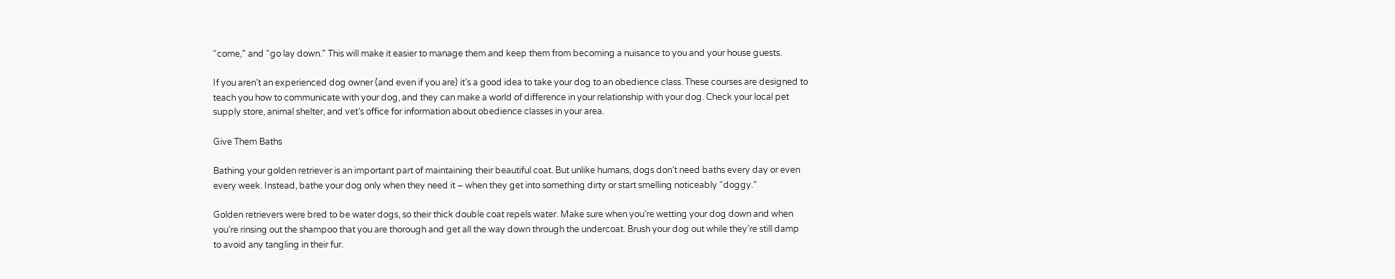“come,” and “go lay down.” This will make it easier to manage them and keep them from becoming a nuisance to you and your house guests.

If you aren’t an experienced dog owner (and even if you are) it’s a good idea to take your dog to an obedience class. These courses are designed to teach you how to communicate with your dog, and they can make a world of difference in your relationship with your dog. Check your local pet supply store, animal shelter, and vet’s office for information about obedience classes in your area.

Give Them Baths

Bathing your golden retriever is an important part of maintaining their beautiful coat. But unlike humans, dogs don’t need baths every day or even every week. Instead, bathe your dog only when they need it – when they get into something dirty or start smelling noticeably “doggy.”

Golden retrievers were bred to be water dogs, so their thick double coat repels water. Make sure when you’re wetting your dog down and when you’re rinsing out the shampoo that you are thorough and get all the way down through the undercoat. Brush your dog out while they’re still damp to avoid any tangling in their fur.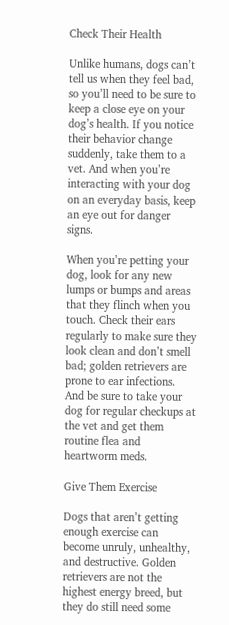Check Their Health

Unlike humans, dogs can’t tell us when they feel bad, so you’ll need to be sure to keep a close eye on your dog’s health. If you notice their behavior change suddenly, take them to a vet. And when you’re interacting with your dog on an everyday basis, keep an eye out for danger signs.

When you’re petting your dog, look for any new lumps or bumps and areas that they flinch when you touch. Check their ears regularly to make sure they look clean and don’t smell bad; golden retrievers are prone to ear infections. And be sure to take your dog for regular checkups at the vet and get them routine flea and heartworm meds.

Give Them Exercise

Dogs that aren’t getting enough exercise can become unruly, unhealthy, and destructive. Golden retrievers are not the highest energy breed, but they do still need some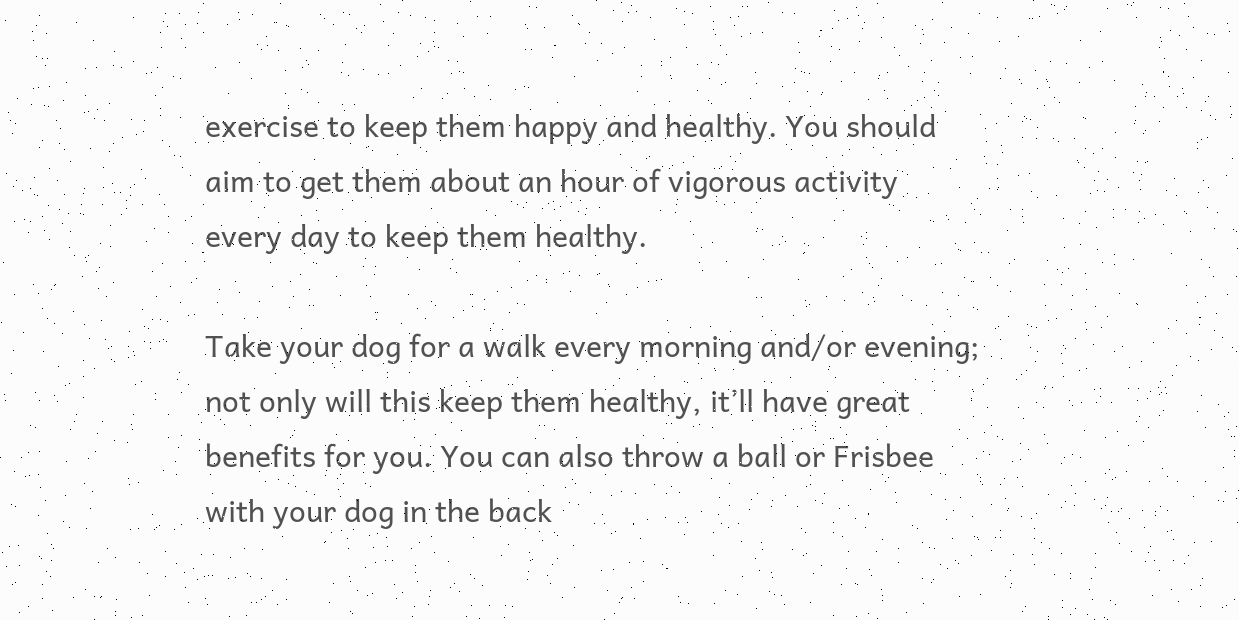exercise to keep them happy and healthy. You should aim to get them about an hour of vigorous activity every day to keep them healthy.

Take your dog for a walk every morning and/or evening; not only will this keep them healthy, it’ll have great benefits for you. You can also throw a ball or Frisbee with your dog in the back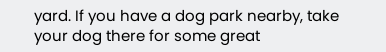yard. If you have a dog park nearby, take your dog there for some great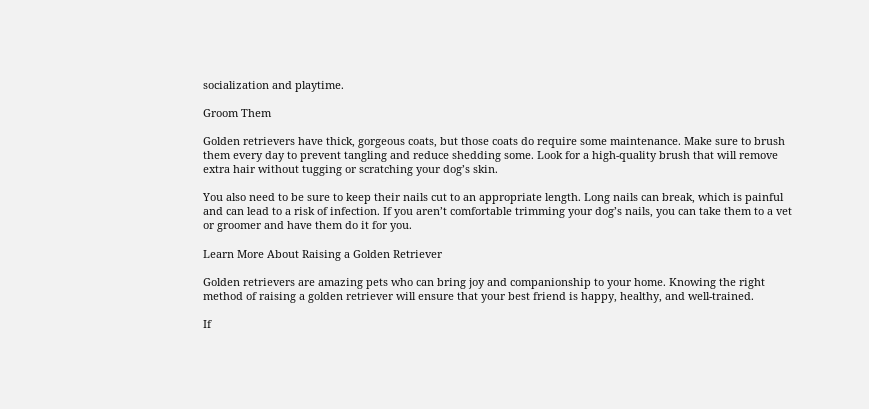socialization and playtime.

Groom Them

Golden retrievers have thick, gorgeous coats, but those coats do require some maintenance. Make sure to brush them every day to prevent tangling and reduce shedding some. Look for a high-quality brush that will remove extra hair without tugging or scratching your dog’s skin.

You also need to be sure to keep their nails cut to an appropriate length. Long nails can break, which is painful and can lead to a risk of infection. If you aren’t comfortable trimming your dog’s nails, you can take them to a vet or groomer and have them do it for you.

Learn More About Raising a Golden Retriever

Golden retrievers are amazing pets who can bring joy and companionship to your home. Knowing the right method of raising a golden retriever will ensure that your best friend is happy, healthy, and well-trained.

If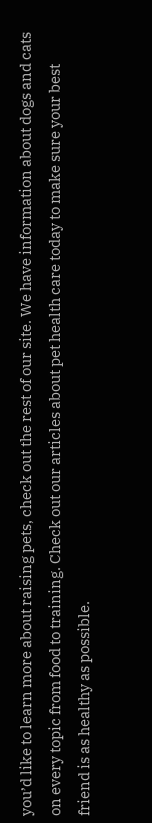you’d like to learn more about raising pets, check out the rest of our site. We have information about dogs and cats on every topic from food to training. Check out our articles about pet health care today to make sure your best friend is as healthy as possible.